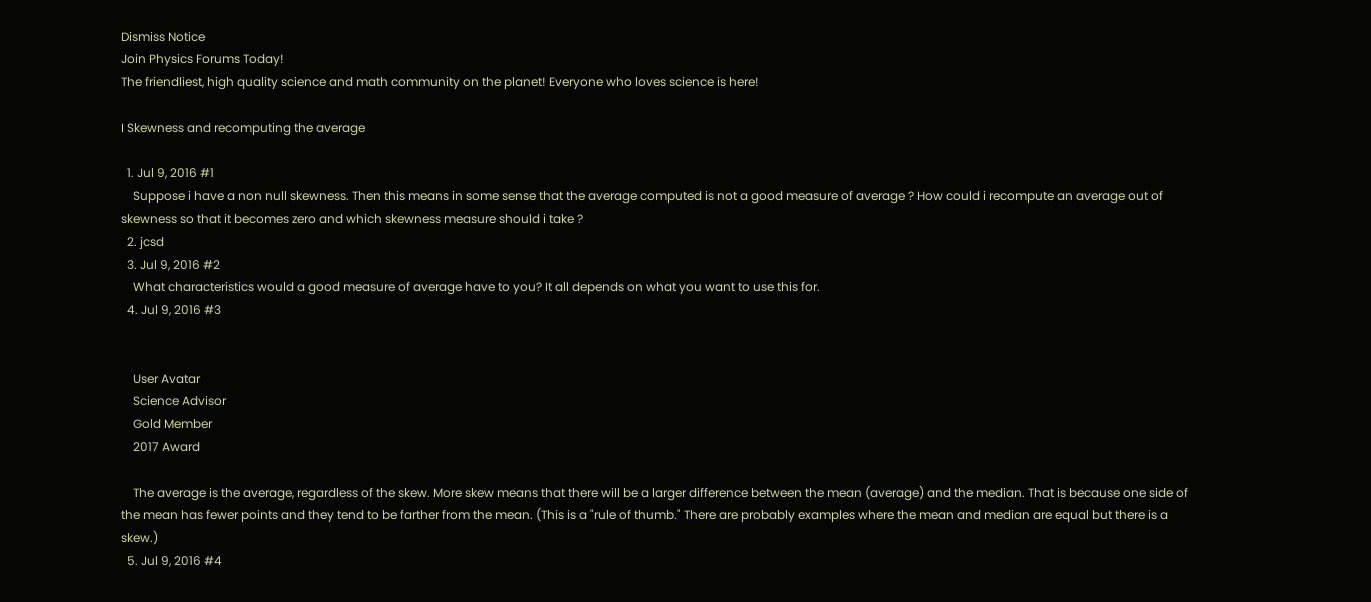Dismiss Notice
Join Physics Forums Today!
The friendliest, high quality science and math community on the planet! Everyone who loves science is here!

I Skewness and recomputing the average

  1. Jul 9, 2016 #1
    Suppose i have a non null skewness. Then this means in some sense that the average computed is not a good measure of average ? How could i recompute an average out of skewness so that it becomes zero and which skewness measure should i take ?
  2. jcsd
  3. Jul 9, 2016 #2
    What characteristics would a good measure of average have to you? It all depends on what you want to use this for.
  4. Jul 9, 2016 #3


    User Avatar
    Science Advisor
    Gold Member
    2017 Award

    The average is the average, regardless of the skew. More skew means that there will be a larger difference between the mean (average) and the median. That is because one side of the mean has fewer points and they tend to be farther from the mean. (This is a "rule of thumb." There are probably examples where the mean and median are equal but there is a skew.)
  5. Jul 9, 2016 #4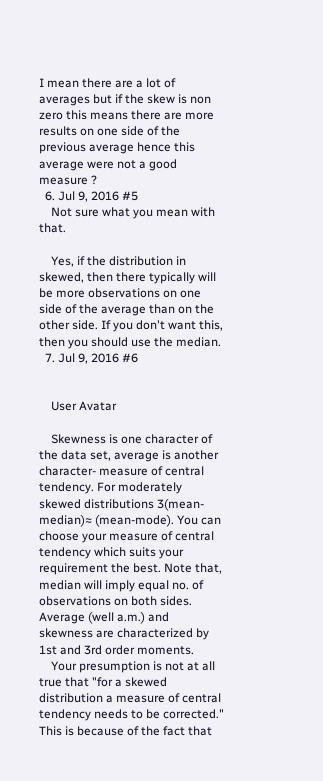I mean there are a lot of averages but if the skew is non zero this means there are more results on one side of the previous average hence this average were not a good measure ?
  6. Jul 9, 2016 #5
    Not sure what you mean with that.

    Yes, if the distribution in skewed, then there typically will be more observations on one side of the average than on the other side. If you don't want this, then you should use the median.
  7. Jul 9, 2016 #6


    User Avatar

    Skewness is one character of the data set, average is another character- measure of central tendency. For moderately skewed distributions 3(mean-median)≈ (mean-mode). You can choose your measure of central tendency which suits your requirement the best. Note that, median will imply equal no. of observations on both sides. Average (well a.m.) and skewness are characterized by 1st and 3rd order moments.
    Your presumption is not at all true that "for a skewed distribution a measure of central tendency needs to be corrected." This is because of the fact that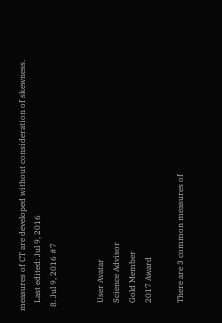measures of CT are developed without consideration of skewness.
    Last edited: Jul 9, 2016
  8. Jul 9, 2016 #7


    User Avatar
    Science Advisor
    Gold Member
    2017 Award

    There are 3 common measures of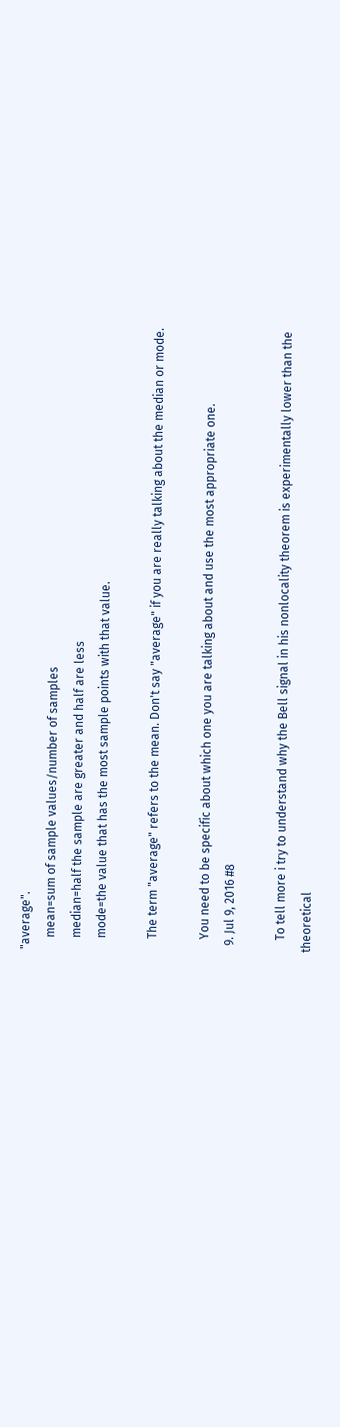"average".
    mean=sum of sample values/number of samples
    median=half the sample are greater and half are less
    mode=the value that has the most sample points with that value.

    The term "average" refers to the mean. Don't say "average" if you are really talking about the median or mode.

    You need to be specific about which one you are talking about and use the most appropriate one.
  9. Jul 9, 2016 #8

    To tell more i try to understand why the Bell signal in his nonlocality theorem is experimentally lower than the theoretical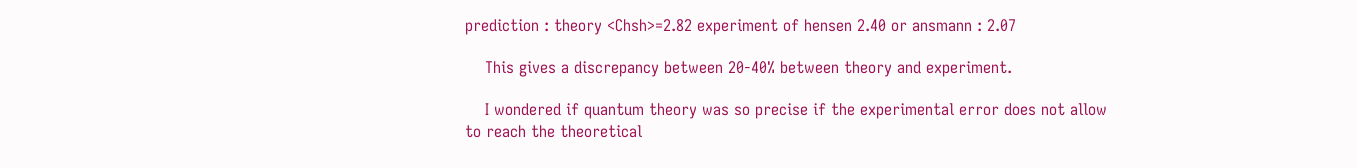prediction : theory <Chsh>=2.82 experiment of hensen 2.40 or ansmann : 2.07

    This gives a discrepancy between 20-40% between theory and experiment.

    I wondered if quantum theory was so precise if the experimental error does not allow to reach the theoretical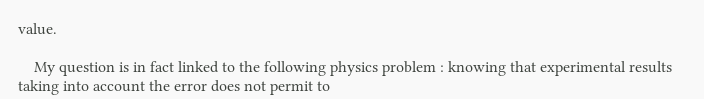value.

    My question is in fact linked to the following physics problem : knowing that experimental results taking into account the error does not permit to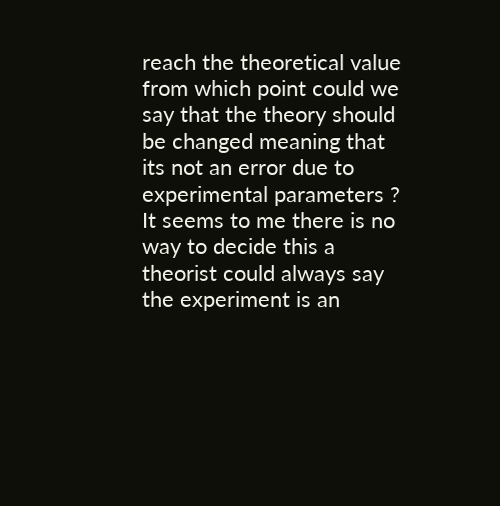reach the theoretical value from which point could we say that the theory should be changed meaning that its not an error due to experimental parameters ? It seems to me there is no way to decide this a theorist could always say the experiment is an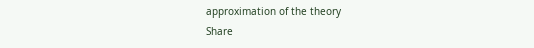approximation of the theory
Share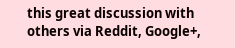this great discussion with others via Reddit, Google+,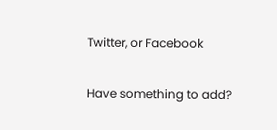Twitter, or Facebook

Have something to add?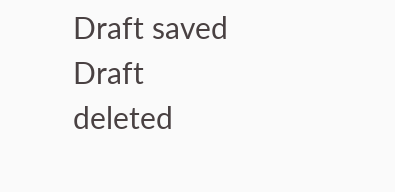Draft saved Draft deleted